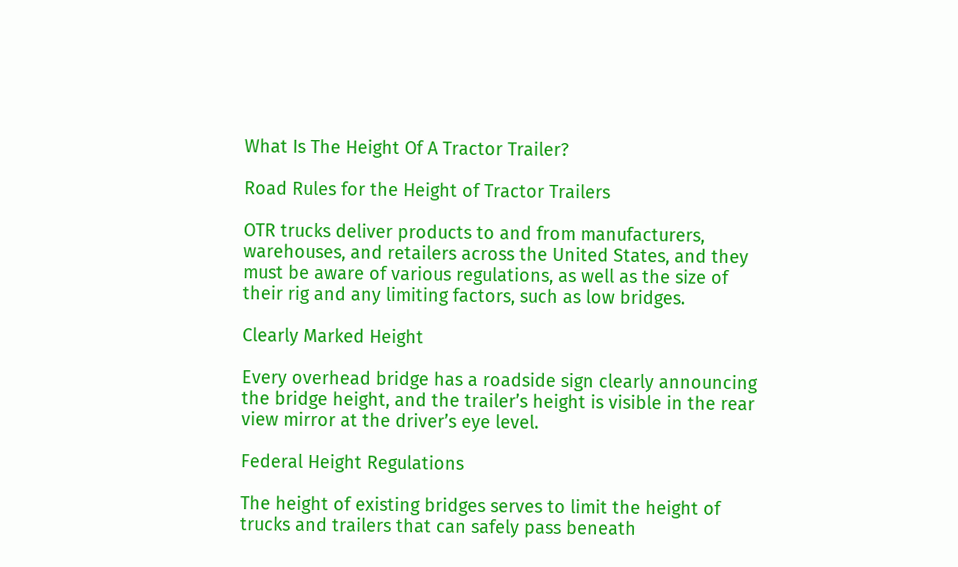What Is The Height Of A Tractor Trailer?

Road Rules for the Height of Tractor Trailers

OTR trucks deliver products to and from manufacturers, warehouses, and retailers across the United States, and they must be aware of various regulations, as well as the size of their rig and any limiting factors, such as low bridges.

Clearly Marked Height

Every overhead bridge has a roadside sign clearly announcing the bridge height, and the trailer’s height is visible in the rear view mirror at the driver’s eye level.

Federal Height Regulations

The height of existing bridges serves to limit the height of trucks and trailers that can safely pass beneath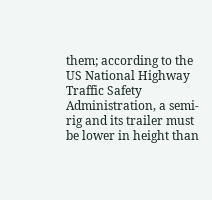them; according to the US National Highway Traffic Safety Administration, a semi-rig and its trailer must be lower in height than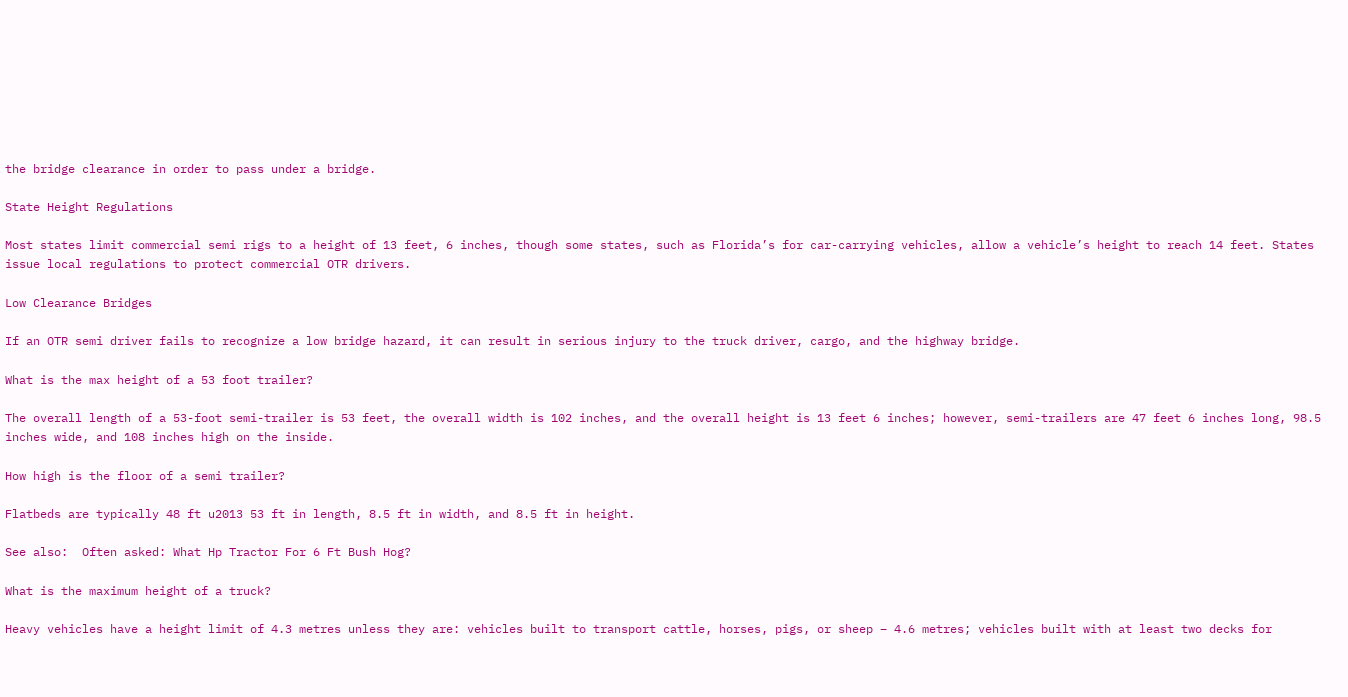the bridge clearance in order to pass under a bridge.

State Height Regulations

Most states limit commercial semi rigs to a height of 13 feet, 6 inches, though some states, such as Florida’s for car-carrying vehicles, allow a vehicle’s height to reach 14 feet. States issue local regulations to protect commercial OTR drivers.

Low Clearance Bridges

If an OTR semi driver fails to recognize a low bridge hazard, it can result in serious injury to the truck driver, cargo, and the highway bridge.

What is the max height of a 53 foot trailer?

The overall length of a 53-foot semi-trailer is 53 feet, the overall width is 102 inches, and the overall height is 13 feet 6 inches; however, semi-trailers are 47 feet 6 inches long, 98.5 inches wide, and 108 inches high on the inside.

How high is the floor of a semi trailer?

Flatbeds are typically 48 ft u2013 53 ft in length, 8.5 ft in width, and 8.5 ft in height.

See also:  Often asked: What Hp Tractor For 6 Ft Bush Hog?

What is the maximum height of a truck?

Heavy vehicles have a height limit of 4.3 metres unless they are: vehicles built to transport cattle, horses, pigs, or sheep – 4.6 metres; vehicles built with at least two decks for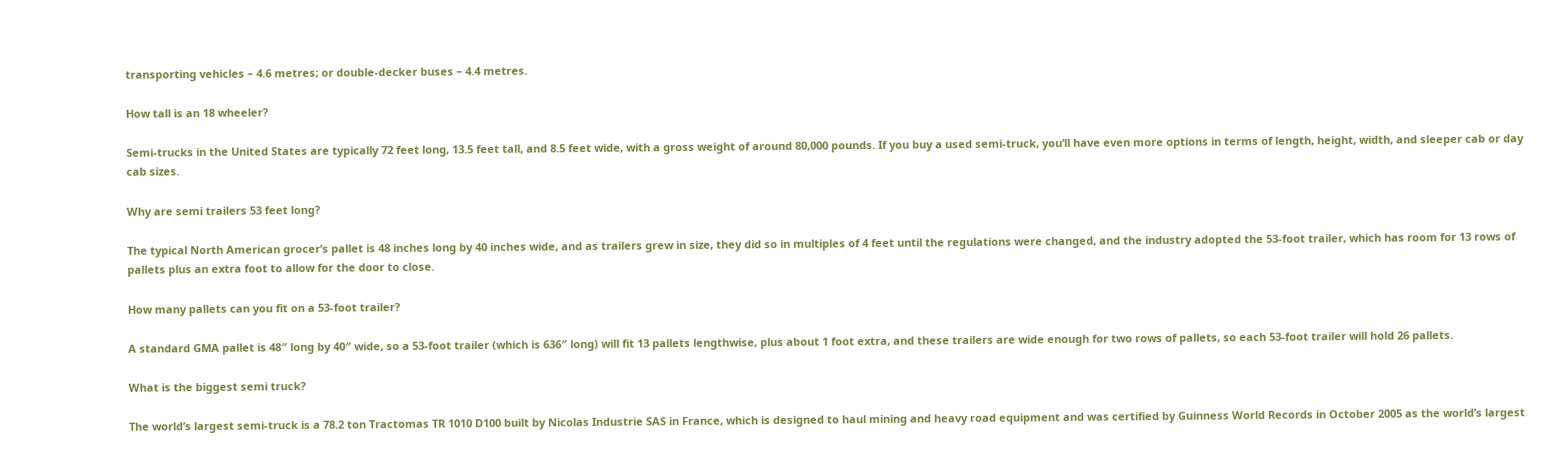transporting vehicles – 4.6 metres; or double-decker buses – 4.4 metres.

How tall is an 18 wheeler?

Semi-trucks in the United States are typically 72 feet long, 13.5 feet tall, and 8.5 feet wide, with a gross weight of around 80,000 pounds. If you buy a used semi-truck, you’ll have even more options in terms of length, height, width, and sleeper cab or day cab sizes.

Why are semi trailers 53 feet long?

The typical North American grocer’s pallet is 48 inches long by 40 inches wide, and as trailers grew in size, they did so in multiples of 4 feet until the regulations were changed, and the industry adopted the 53-foot trailer, which has room for 13 rows of pallets plus an extra foot to allow for the door to close.

How many pallets can you fit on a 53-foot trailer?

A standard GMA pallet is 48″ long by 40″ wide, so a 53-foot trailer (which is 636″ long) will fit 13 pallets lengthwise, plus about 1 foot extra, and these trailers are wide enough for two rows of pallets, so each 53-foot trailer will hold 26 pallets.

What is the biggest semi truck?

The world’s largest semi-truck is a 78.2 ton Tractomas TR 1010 D100 built by Nicolas Industrie SAS in France, which is designed to haul mining and heavy road equipment and was certified by Guinness World Records in October 2005 as the world’s largest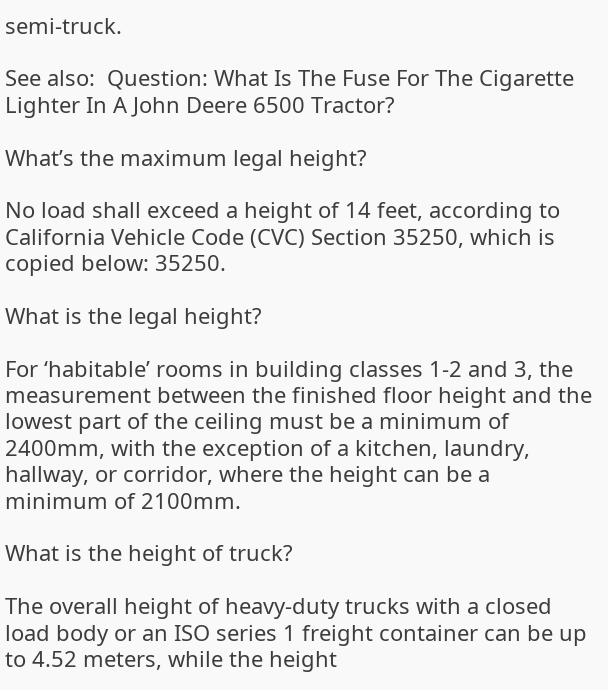semi-truck.

See also:  Question: What Is The Fuse For The Cigarette Lighter In A John Deere 6500 Tractor?

What’s the maximum legal height?

No load shall exceed a height of 14 feet, according to California Vehicle Code (CVC) Section 35250, which is copied below: 35250.

What is the legal height?

For ‘habitable’ rooms in building classes 1-2 and 3, the measurement between the finished floor height and the lowest part of the ceiling must be a minimum of 2400mm, with the exception of a kitchen, laundry, hallway, or corridor, where the height can be a minimum of 2100mm.

What is the height of truck?

The overall height of heavy-duty trucks with a closed load body or an ISO series 1 freight container can be up to 4.52 meters, while the height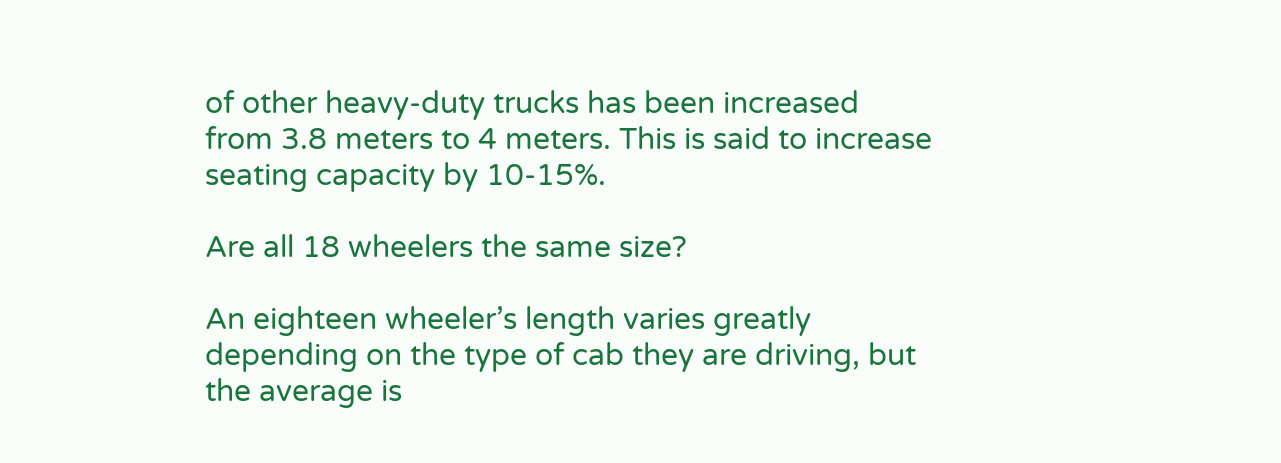of other heavy-duty trucks has been increased from 3.8 meters to 4 meters. This is said to increase seating capacity by 10-15%.

Are all 18 wheelers the same size?

An eighteen wheeler’s length varies greatly depending on the type of cab they are driving, but the average is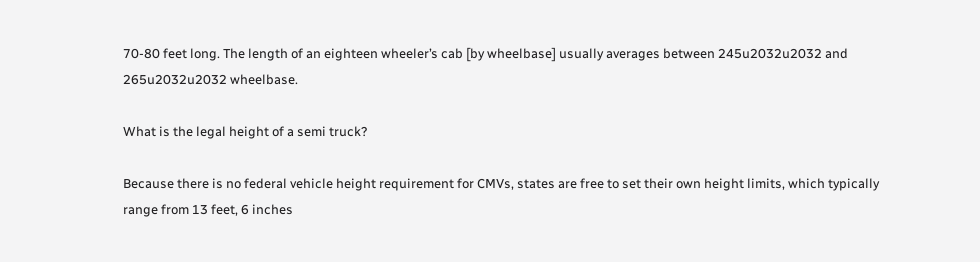70-80 feet long. The length of an eighteen wheeler’s cab [by wheelbase] usually averages between 245u2032u2032 and 265u2032u2032 wheelbase.

What is the legal height of a semi truck?

Because there is no federal vehicle height requirement for CMVs, states are free to set their own height limits, which typically range from 13 feet, 6 inches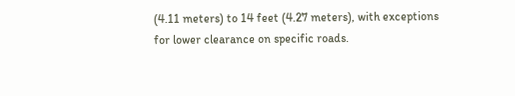(4.11 meters) to 14 feet (4.27 meters), with exceptions for lower clearance on specific roads.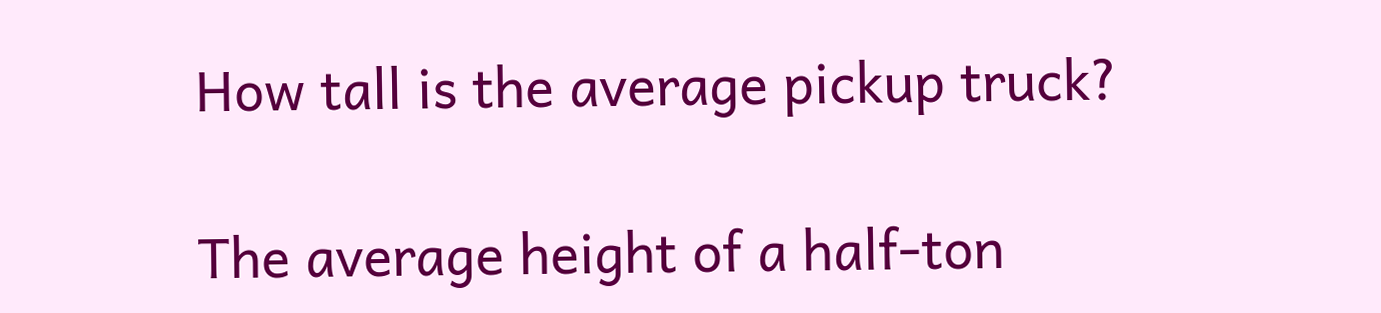How tall is the average pickup truck?

The average height of a half-ton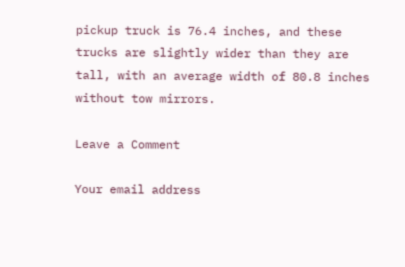pickup truck is 76.4 inches, and these trucks are slightly wider than they are tall, with an average width of 80.8 inches without tow mirrors.

Leave a Comment

Your email address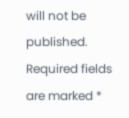will not be published. Required fields are marked *